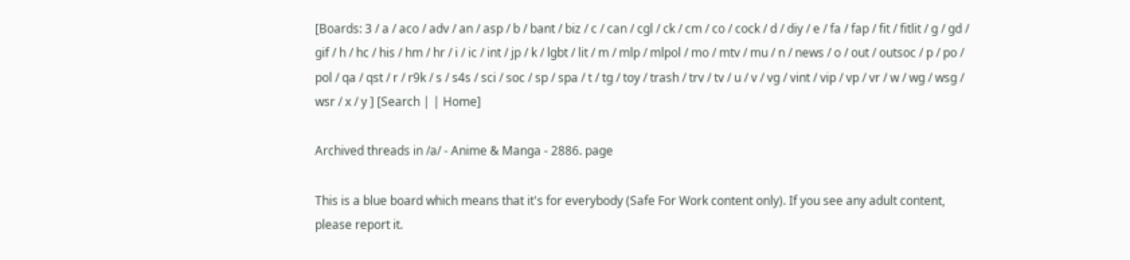[Boards: 3 / a / aco / adv / an / asp / b / bant / biz / c / can / cgl / ck / cm / co / cock / d / diy / e / fa / fap / fit / fitlit / g / gd / gif / h / hc / his / hm / hr / i / ic / int / jp / k / lgbt / lit / m / mlp / mlpol / mo / mtv / mu / n / news / o / out / outsoc / p / po / pol / qa / qst / r / r9k / s / s4s / sci / soc / sp / spa / t / tg / toy / trash / trv / tv / u / v / vg / vint / vip / vp / vr / w / wg / wsg / wsr / x / y ] [Search | | Home]

Archived threads in /a/ - Anime & Manga - 2886. page

This is a blue board which means that it's for everybody (Safe For Work content only). If you see any adult content, please report it.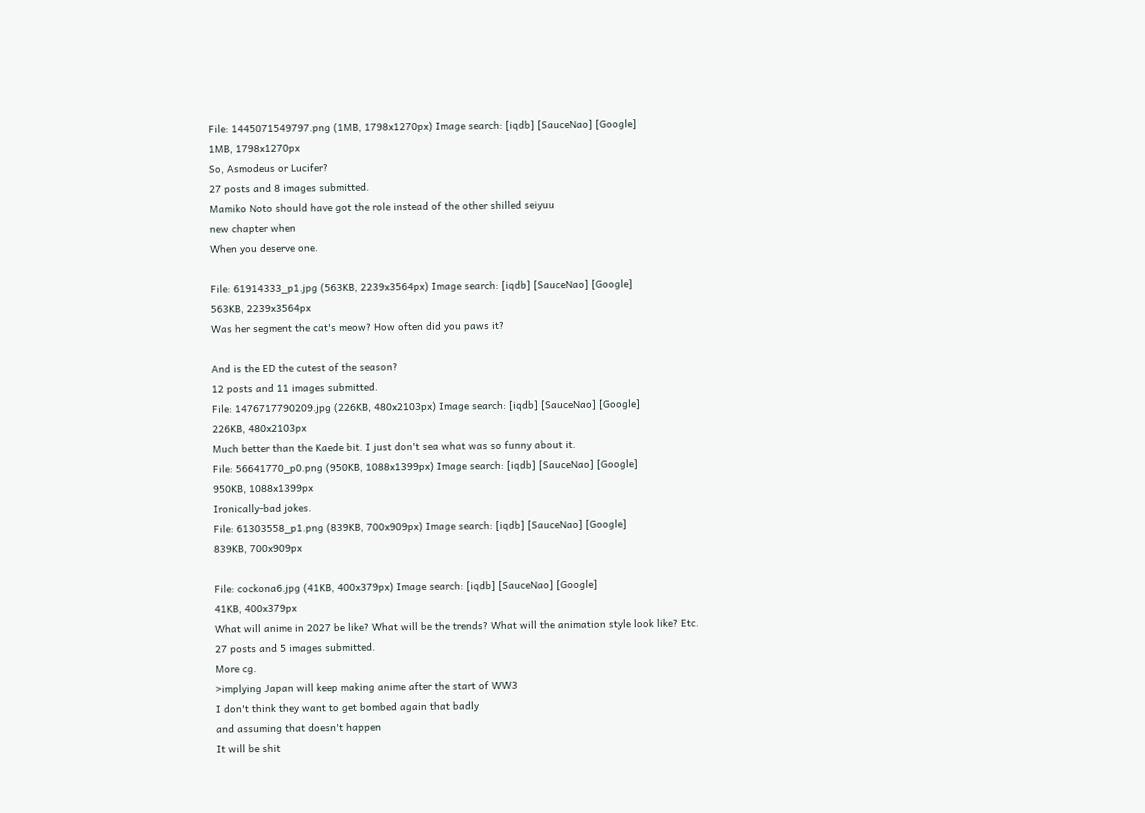File: 1445071549797.png (1MB, 1798x1270px) Image search: [iqdb] [SauceNao] [Google]
1MB, 1798x1270px
So, Asmodeus or Lucifer?
27 posts and 8 images submitted.
Mamiko Noto should have got the role instead of the other shilled seiyuu
new chapter when
When you deserve one.

File: 61914333_p1.jpg (563KB, 2239x3564px) Image search: [iqdb] [SauceNao] [Google]
563KB, 2239x3564px
Was her segment the cat's meow? How often did you paws it?

And is the ED the cutest of the season?
12 posts and 11 images submitted.
File: 1476717790209.jpg (226KB, 480x2103px) Image search: [iqdb] [SauceNao] [Google]
226KB, 480x2103px
Much better than the Kaede bit. I just don't sea what was so funny about it.
File: 56641770_p0.png (950KB, 1088x1399px) Image search: [iqdb] [SauceNao] [Google]
950KB, 1088x1399px
Ironically-bad jokes.
File: 61303558_p1.png (839KB, 700x909px) Image search: [iqdb] [SauceNao] [Google]
839KB, 700x909px

File: cockona6.jpg (41KB, 400x379px) Image search: [iqdb] [SauceNao] [Google]
41KB, 400x379px
What will anime in 2027 be like? What will be the trends? What will the animation style look like? Etc.
27 posts and 5 images submitted.
More cg.
>implying Japan will keep making anime after the start of WW3
I don't think they want to get bombed again that badly
and assuming that doesn't happen
It will be shit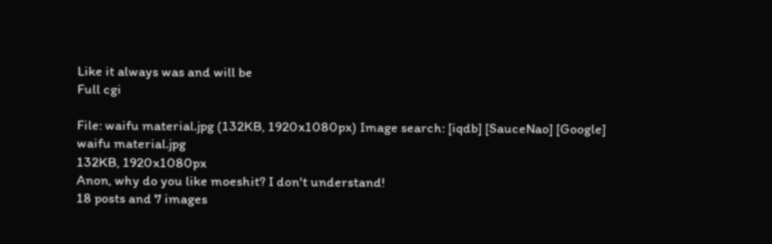Like it always was and will be
Full cgi

File: waifu material.jpg (132KB, 1920x1080px) Image search: [iqdb] [SauceNao] [Google]
waifu material.jpg
132KB, 1920x1080px
Anon, why do you like moeshit? I don't understand!
18 posts and 7 images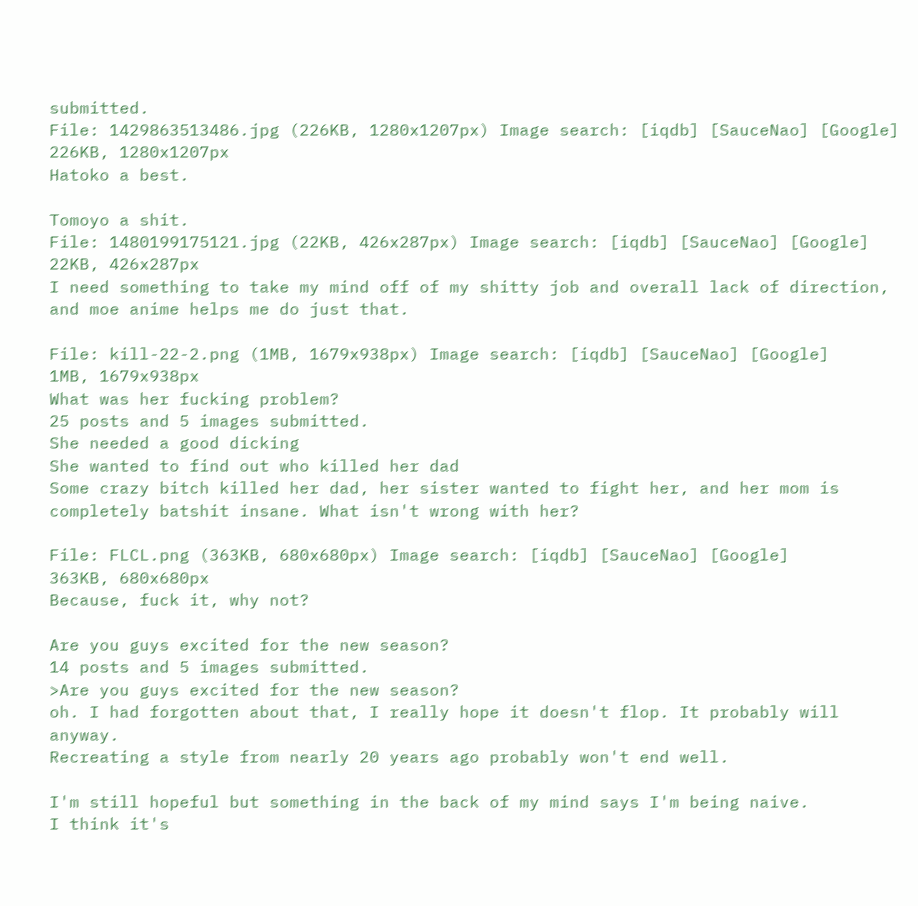submitted.
File: 1429863513486.jpg (226KB, 1280x1207px) Image search: [iqdb] [SauceNao] [Google]
226KB, 1280x1207px
Hatoko a best.

Tomoyo a shit.
File: 1480199175121.jpg (22KB, 426x287px) Image search: [iqdb] [SauceNao] [Google]
22KB, 426x287px
I need something to take my mind off of my shitty job and overall lack of direction, and moe anime helps me do just that.

File: kill-22-2.png (1MB, 1679x938px) Image search: [iqdb] [SauceNao] [Google]
1MB, 1679x938px
What was her fucking problem?
25 posts and 5 images submitted.
She needed a good dicking
She wanted to find out who killed her dad
Some crazy bitch killed her dad, her sister wanted to fight her, and her mom is completely batshit insane. What isn't wrong with her?

File: FLCL.png (363KB, 680x680px) Image search: [iqdb] [SauceNao] [Google]
363KB, 680x680px
Because, fuck it, why not?

Are you guys excited for the new season?
14 posts and 5 images submitted.
>Are you guys excited for the new season?
oh. I had forgotten about that, I really hope it doesn't flop. It probably will anyway.
Recreating a style from nearly 20 years ago probably won't end well.

I'm still hopeful but something in the back of my mind says I'm being naive.
I think it's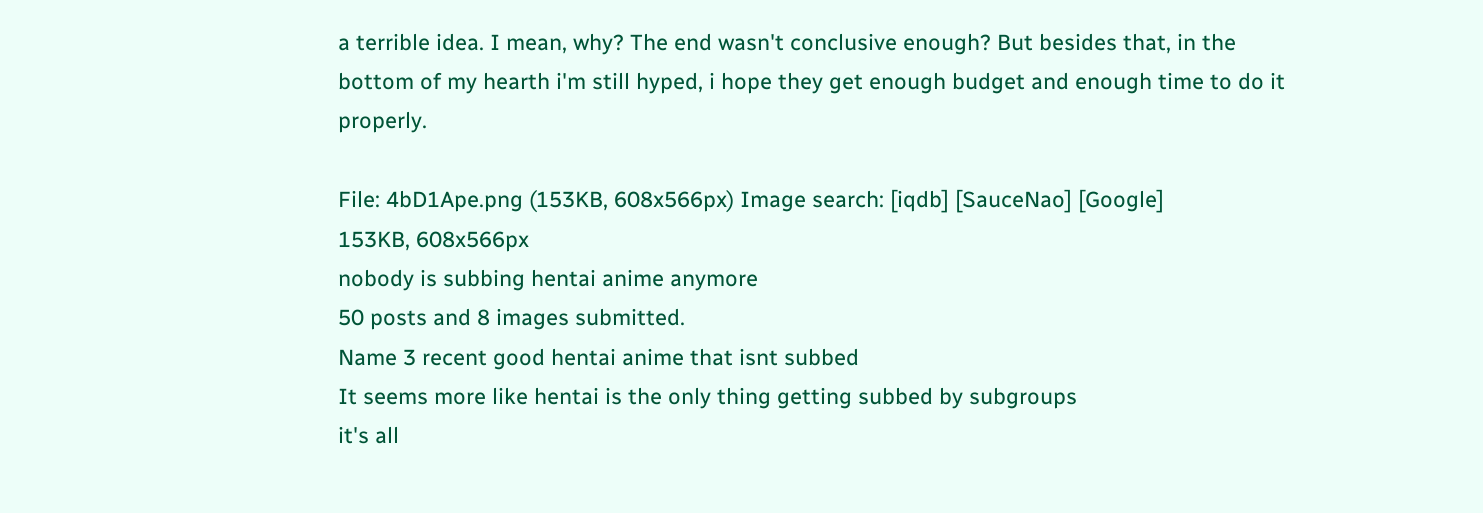a terrible idea. I mean, why? The end wasn't conclusive enough? But besides that, in the bottom of my hearth i'm still hyped, i hope they get enough budget and enough time to do it properly.

File: 4bD1Ape.png (153KB, 608x566px) Image search: [iqdb] [SauceNao] [Google]
153KB, 608x566px
nobody is subbing hentai anime anymore
50 posts and 8 images submitted.
Name 3 recent good hentai anime that isnt subbed
It seems more like hentai is the only thing getting subbed by subgroups
it's all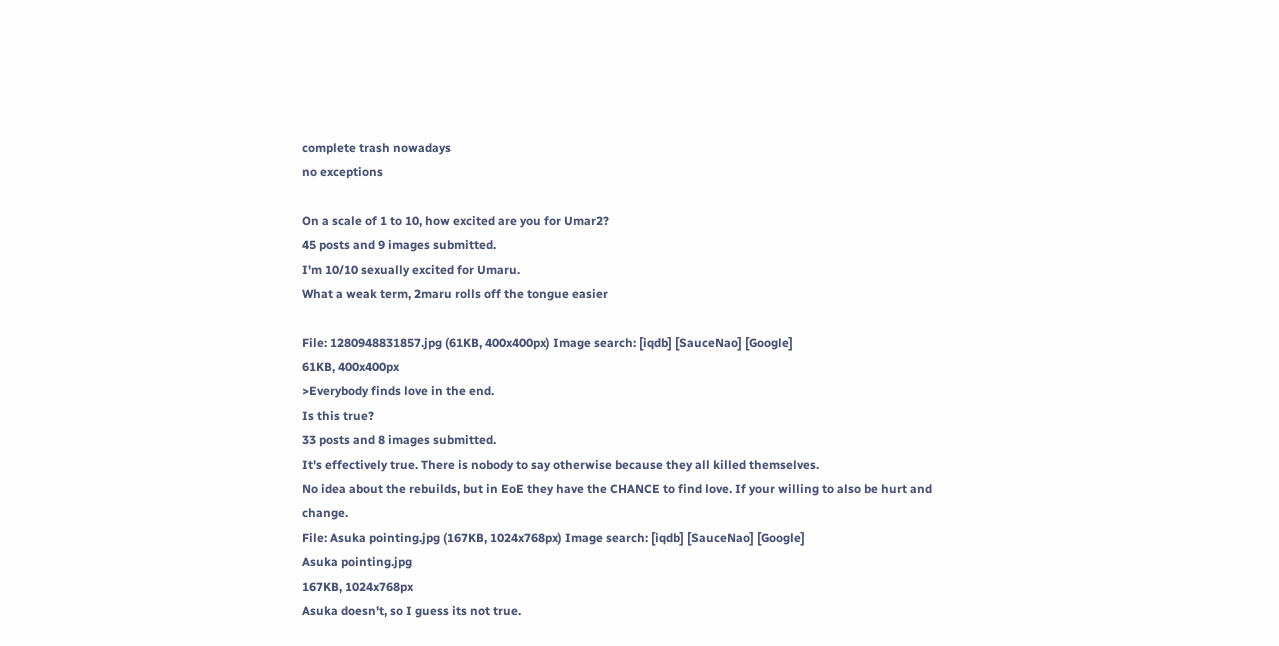complete trash nowadays
no exceptions

On a scale of 1 to 10, how excited are you for Umar2?
45 posts and 9 images submitted.
I'm 10/10 sexually excited for Umaru.
What a weak term, 2maru rolls off the tongue easier

File: 1280948831857.jpg (61KB, 400x400px) Image search: [iqdb] [SauceNao] [Google]
61KB, 400x400px
>Everybody finds love in the end.
Is this true?
33 posts and 8 images submitted.
It's effectively true. There is nobody to say otherwise because they all killed themselves.
No idea about the rebuilds, but in EoE they have the CHANCE to find love. If your willing to also be hurt and change.
File: Asuka pointing.jpg (167KB, 1024x768px) Image search: [iqdb] [SauceNao] [Google]
Asuka pointing.jpg
167KB, 1024x768px
Asuka doesn't, so I guess its not true.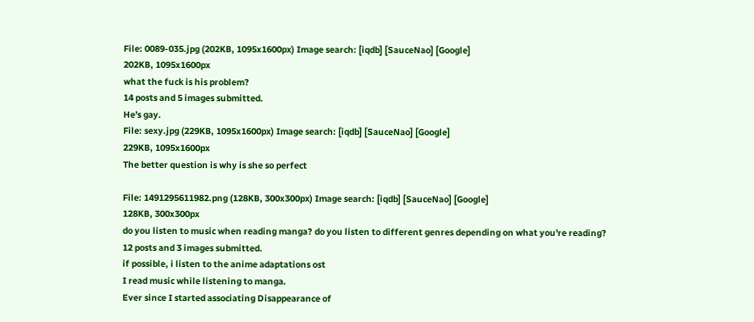File: 0089-035.jpg (202KB, 1095x1600px) Image search: [iqdb] [SauceNao] [Google]
202KB, 1095x1600px
what the fuck is his problem?
14 posts and 5 images submitted.
He's gay.
File: sexy.jpg (229KB, 1095x1600px) Image search: [iqdb] [SauceNao] [Google]
229KB, 1095x1600px
The better question is why is she so perfect

File: 1491295611982.png (128KB, 300x300px) Image search: [iqdb] [SauceNao] [Google]
128KB, 300x300px
do you listen to music when reading manga? do you listen to different genres depending on what you're reading?
12 posts and 3 images submitted.
if possible, i listen to the anime adaptations ost
I read music while listening to manga.
Ever since I started associating Disappearance of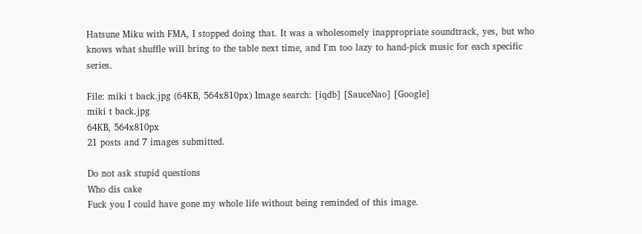Hatsune Miku with FMA, I stopped doing that. It was a wholesomely inappropriate soundtrack, yes, but who knows what shuffle will bring to the table next time, and I'm too lazy to hand-pick music for each specific series.

File: miki t back.jpg (64KB, 564x810px) Image search: [iqdb] [SauceNao] [Google]
miki t back.jpg
64KB, 564x810px
21 posts and 7 images submitted.

Do not ask stupid questions
Who dis cake
Fuck you I could have gone my whole life without being reminded of this image.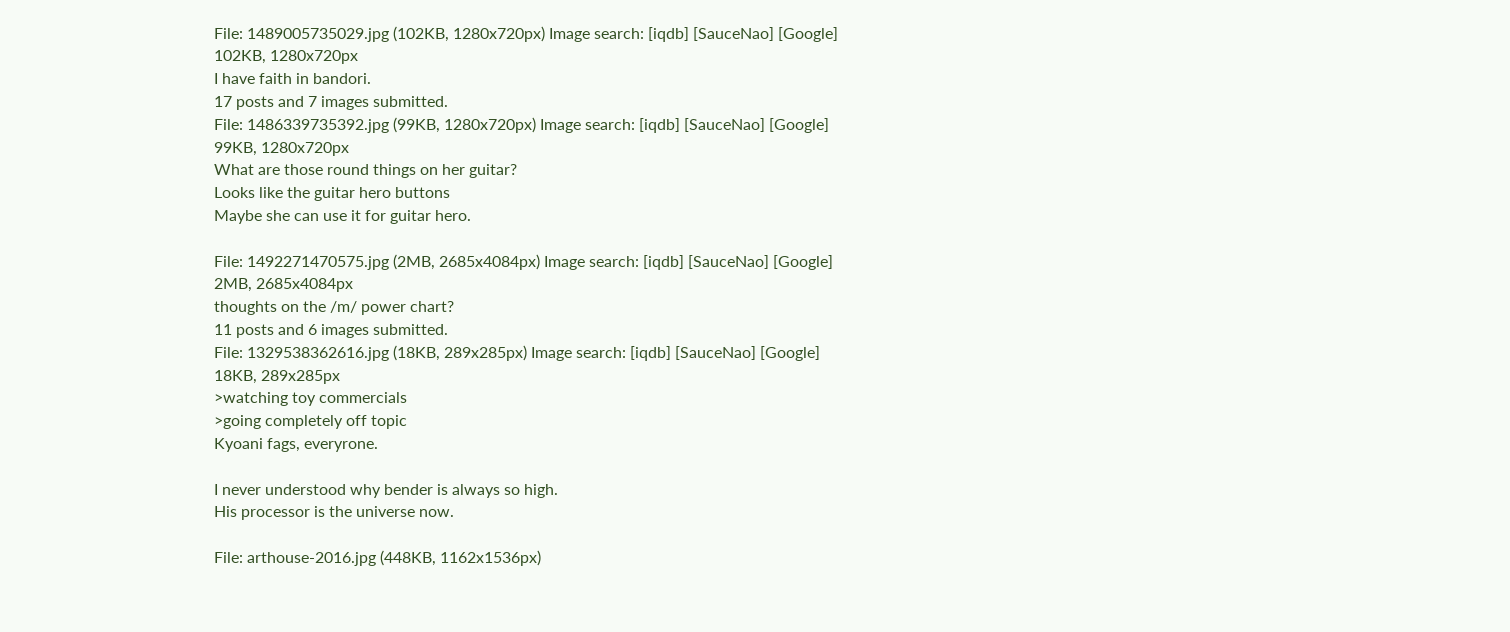File: 1489005735029.jpg (102KB, 1280x720px) Image search: [iqdb] [SauceNao] [Google]
102KB, 1280x720px
I have faith in bandori.
17 posts and 7 images submitted.
File: 1486339735392.jpg (99KB, 1280x720px) Image search: [iqdb] [SauceNao] [Google]
99KB, 1280x720px
What are those round things on her guitar?
Looks like the guitar hero buttons
Maybe she can use it for guitar hero.

File: 1492271470575.jpg (2MB, 2685x4084px) Image search: [iqdb] [SauceNao] [Google]
2MB, 2685x4084px
thoughts on the /m/ power chart?
11 posts and 6 images submitted.
File: 1329538362616.jpg (18KB, 289x285px) Image search: [iqdb] [SauceNao] [Google]
18KB, 289x285px
>watching toy commercials
>going completely off topic
Kyoani fags, everyrone.

I never understood why bender is always so high.
His processor is the universe now.

File: arthouse-2016.jpg (448KB, 1162x1536px)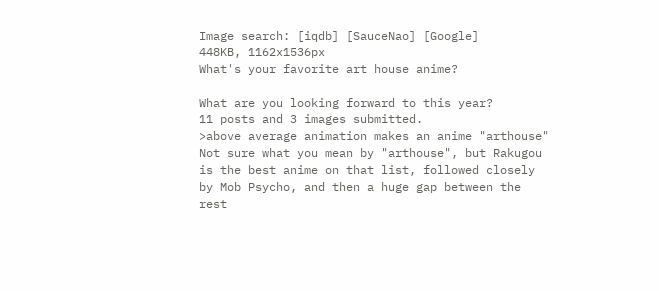Image search: [iqdb] [SauceNao] [Google]
448KB, 1162x1536px
What's your favorite art house anime?

What are you looking forward to this year?
11 posts and 3 images submitted.
>above average animation makes an anime "arthouse"
Not sure what you mean by "arthouse", but Rakugou is the best anime on that list, followed closely by Mob Psycho, and then a huge gap between the rest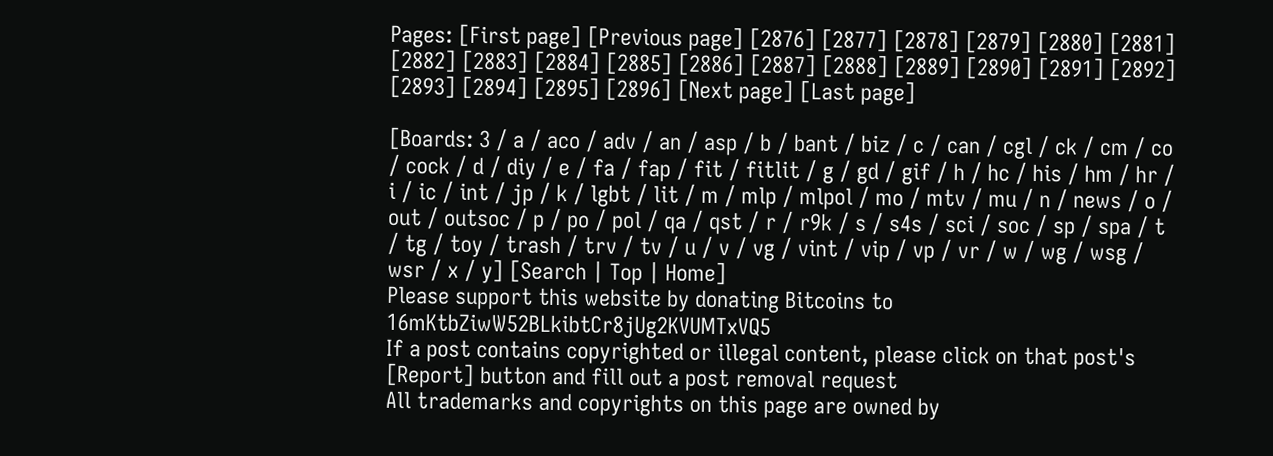Pages: [First page] [Previous page] [2876] [2877] [2878] [2879] [2880] [2881] [2882] [2883] [2884] [2885] [2886] [2887] [2888] [2889] [2890] [2891] [2892] [2893] [2894] [2895] [2896] [Next page] [Last page]

[Boards: 3 / a / aco / adv / an / asp / b / bant / biz / c / can / cgl / ck / cm / co / cock / d / diy / e / fa / fap / fit / fitlit / g / gd / gif / h / hc / his / hm / hr / i / ic / int / jp / k / lgbt / lit / m / mlp / mlpol / mo / mtv / mu / n / news / o / out / outsoc / p / po / pol / qa / qst / r / r9k / s / s4s / sci / soc / sp / spa / t / tg / toy / trash / trv / tv / u / v / vg / vint / vip / vp / vr / w / wg / wsg / wsr / x / y] [Search | Top | Home]
Please support this website by donating Bitcoins to 16mKtbZiwW52BLkibtCr8jUg2KVUMTxVQ5
If a post contains copyrighted or illegal content, please click on that post's [Report] button and fill out a post removal request
All trademarks and copyrights on this page are owned by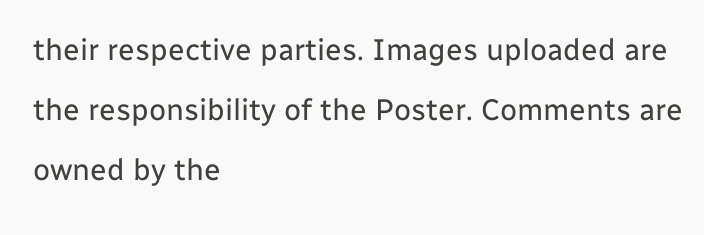their respective parties. Images uploaded are the responsibility of the Poster. Comments are owned by the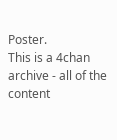Poster.
This is a 4chan archive - all of the content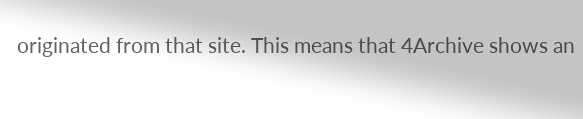originated from that site. This means that 4Archive shows an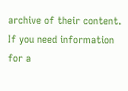archive of their content. If you need information for a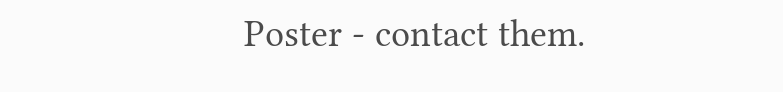Poster - contact them.